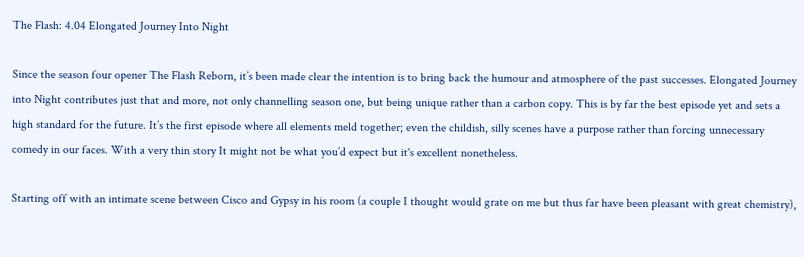The Flash: 4.04 Elongated Journey Into Night

Since the season four opener The Flash Reborn, it’s been made clear the intention is to bring back the humour and atmosphere of the past successes. Elongated Journey into Night contributes just that and more, not only channelling season one, but being unique rather than a carbon copy. This is by far the best episode yet and sets a high standard for the future. It’s the first episode where all elements meld together; even the childish, silly scenes have a purpose rather than forcing unnecessary comedy in our faces. With a very thin story It might not be what you’d expect but it's excellent nonetheless.

Starting off with an intimate scene between Cisco and Gypsy in his room (a couple I thought would grate on me but thus far have been pleasant with great chemistry),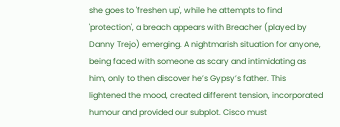she goes to 'freshen up', while he attempts to find 'protection', a breach appears with Breacher (played by Danny Trejo) emerging. A nightmarish situation for anyone, being faced with someone as scary and intimidating as him, only to then discover he’s Gypsy’s father. This lightened the mood, created different tension, incorporated humour and provided our subplot. Cisco must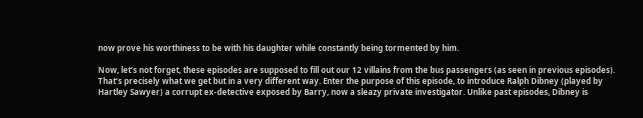now prove his worthiness to be with his daughter while constantly being tormented by him.

Now, let’s not forget, these episodes are supposed to fill out our 12 villains from the bus passengers (as seen in previous episodes). That’s precisely what we get but in a very different way. Enter the purpose of this episode, to introduce Ralph Dibney (played by Hartley Sawyer) a corrupt ex-detective exposed by Barry, now a sleazy private investigator. Unlike past episodes, Dibney is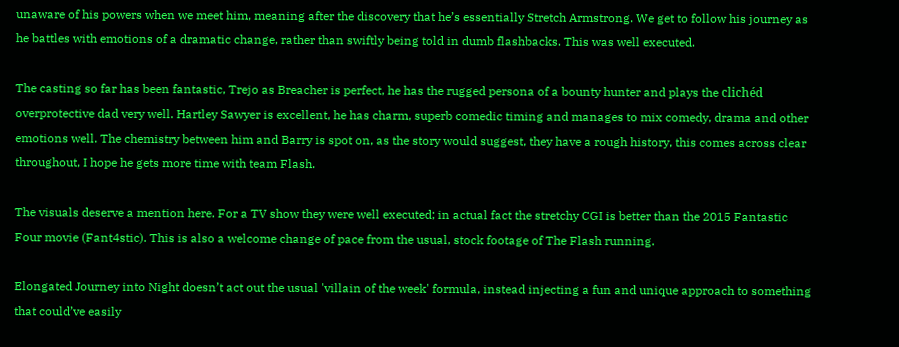unaware of his powers when we meet him, meaning after the discovery that he’s essentially Stretch Armstrong. We get to follow his journey as he battles with emotions of a dramatic change, rather than swiftly being told in dumb flashbacks. This was well executed.

The casting so far has been fantastic, Trejo as Breacher is perfect, he has the rugged persona of a bounty hunter and plays the clichéd overprotective dad very well. Hartley Sawyer is excellent, he has charm, superb comedic timing and manages to mix comedy, drama and other emotions well. The chemistry between him and Barry is spot on, as the story would suggest, they have a rough history, this comes across clear throughout, I hope he gets more time with team Flash.

The visuals deserve a mention here. For a TV show they were well executed; in actual fact the stretchy CGI is better than the 2015 Fantastic Four movie (Fant4stic). This is also a welcome change of pace from the usual, stock footage of The Flash running.

Elongated Journey into Night doesn’t act out the usual 'villain of the week' formula, instead injecting a fun and unique approach to something that could’ve easily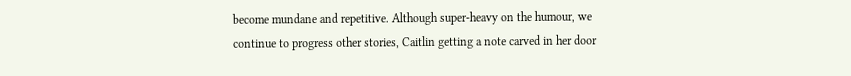become mundane and repetitive. Although super-heavy on the humour, we continue to progress other stories, Caitlin getting a note carved in her door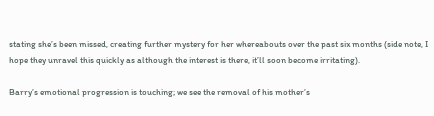stating she’s been missed, creating further mystery for her whereabouts over the past six months (side note, I hope they unravel this quickly as although the interest is there, it’ll soon become irritating).

Barry’s emotional progression is touching; we see the removal of his mother’s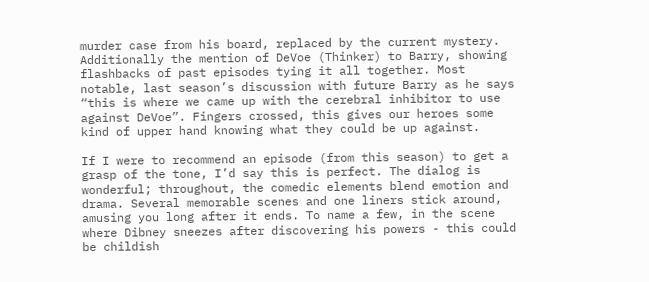murder case from his board, replaced by the current mystery. Additionally the mention of DeVoe (Thinker) to Barry, showing flashbacks of past episodes tying it all together. Most notable, last season’s discussion with future Barry as he says “this is where we came up with the cerebral inhibitor to use against DeVoe”. Fingers crossed, this gives our heroes some kind of upper hand knowing what they could be up against.

If I were to recommend an episode (from this season) to get a grasp of the tone, I’d say this is perfect. The dialog is wonderful; throughout, the comedic elements blend emotion and drama. Several memorable scenes and one liners stick around, amusing you long after it ends. To name a few, in the scene where Dibney sneezes after discovering his powers - this could be childish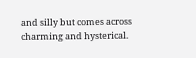and silly but comes across charming and hysterical.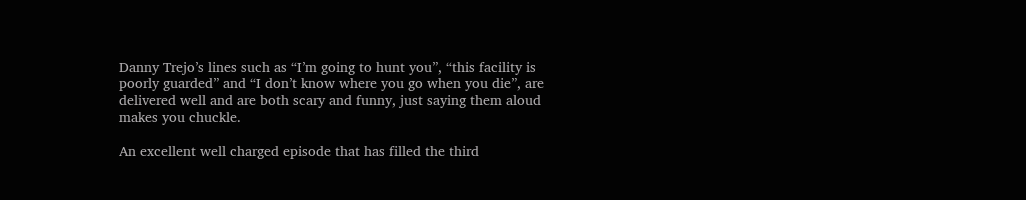Danny Trejo’s lines such as “I’m going to hunt you”, “this facility is poorly guarded” and “I don’t know where you go when you die”, are delivered well and are both scary and funny, just saying them aloud makes you chuckle.

An excellent well charged episode that has filled the third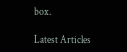box.

Latest Articles